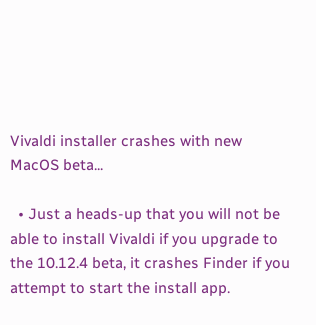Vivaldi installer crashes with new MacOS beta...

  • Just a heads-up that you will not be able to install Vivaldi if you upgrade to the 10.12.4 beta, it crashes Finder if you attempt to start the install app.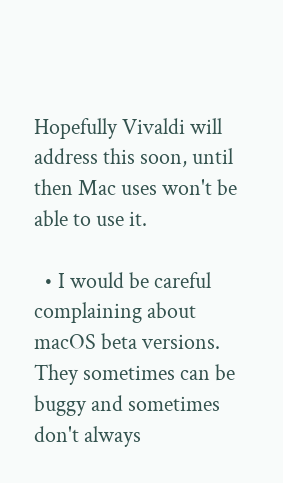Hopefully Vivaldi will address this soon, until then Mac uses won't be able to use it.

  • I would be careful complaining about macOS beta versions. They sometimes can be buggy and sometimes don't always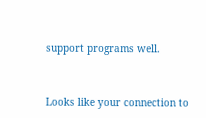support programs well.


Looks like your connection to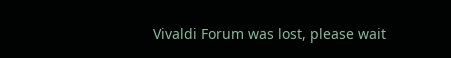Vivaldi Forum was lost, please wait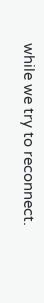while we try to reconnect.